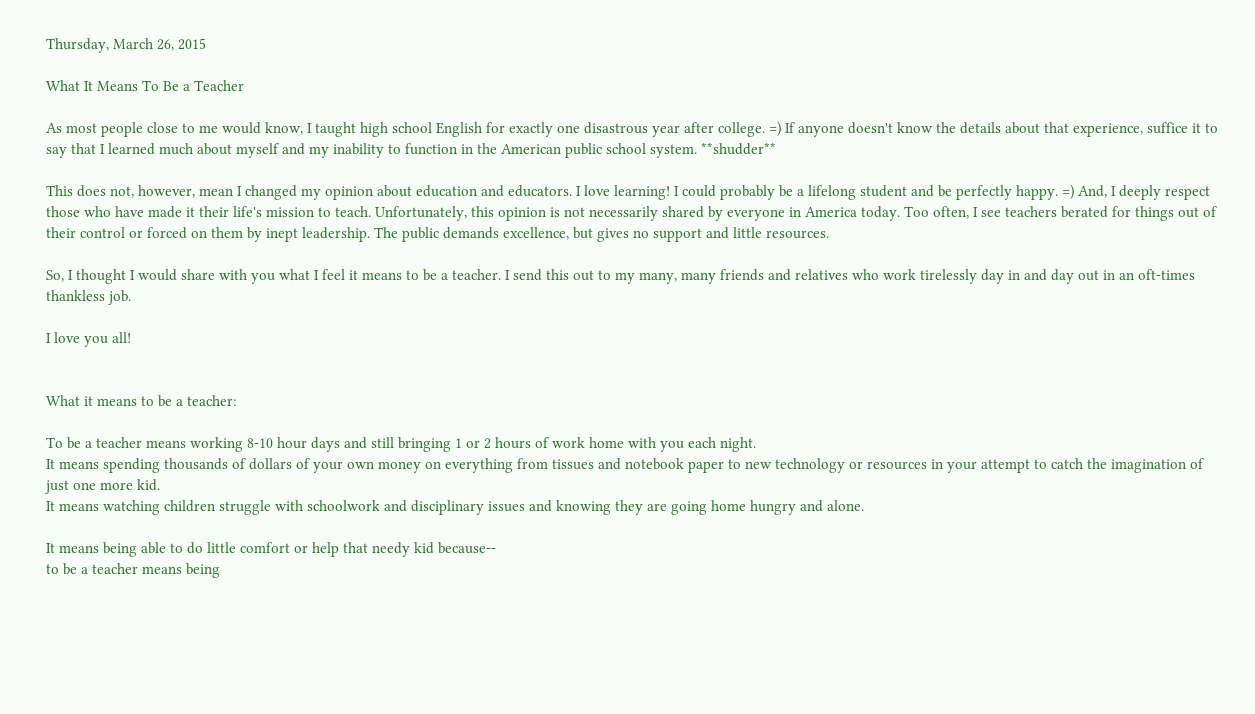Thursday, March 26, 2015

What It Means To Be a Teacher

As most people close to me would know, I taught high school English for exactly one disastrous year after college. =) If anyone doesn't know the details about that experience, suffice it to say that I learned much about myself and my inability to function in the American public school system. **shudder**

This does not, however, mean I changed my opinion about education and educators. I love learning! I could probably be a lifelong student and be perfectly happy. =) And, I deeply respect those who have made it their life's mission to teach. Unfortunately, this opinion is not necessarily shared by everyone in America today. Too often, I see teachers berated for things out of their control or forced on them by inept leadership. The public demands excellence, but gives no support and little resources.

So, I thought I would share with you what I feel it means to be a teacher. I send this out to my many, many friends and relatives who work tirelessly day in and day out in an oft-times thankless job.

I love you all!


What it means to be a teacher:

To be a teacher means working 8-10 hour days and still bringing 1 or 2 hours of work home with you each night.
It means spending thousands of dollars of your own money on everything from tissues and notebook paper to new technology or resources in your attempt to catch the imagination of just one more kid.
It means watching children struggle with schoolwork and disciplinary issues and knowing they are going home hungry and alone.

It means being able to do little comfort or help that needy kid because--
to be a teacher means being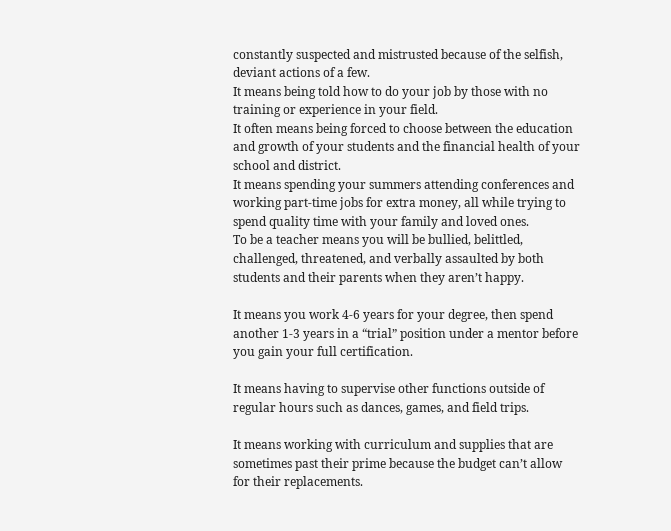constantly suspected and mistrusted because of the selfish, deviant actions of a few.
It means being told how to do your job by those with no training or experience in your field.
It often means being forced to choose between the education and growth of your students and the financial health of your school and district.
It means spending your summers attending conferences and working part-time jobs for extra money, all while trying to spend quality time with your family and loved ones.
To be a teacher means you will be bullied, belittled, challenged, threatened, and verbally assaulted by both students and their parents when they aren’t happy.

It means you work 4-6 years for your degree, then spend another 1-3 years in a “trial” position under a mentor before you gain your full certification.

It means having to supervise other functions outside of regular hours such as dances, games, and field trips.

It means working with curriculum and supplies that are sometimes past their prime because the budget can’t allow for their replacements.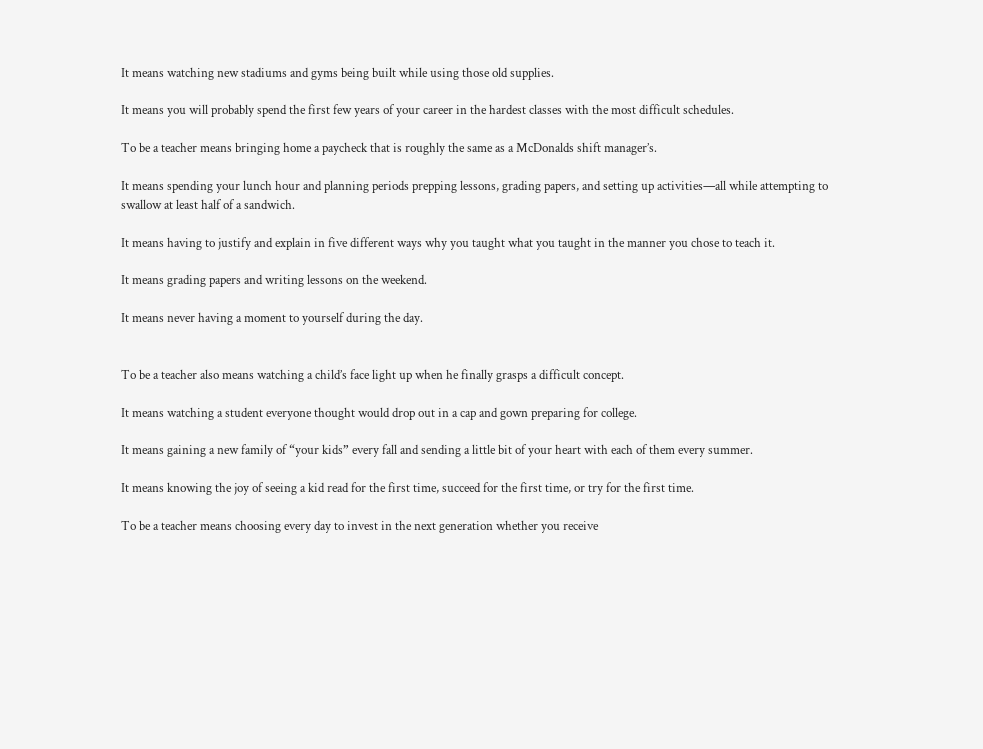It means watching new stadiums and gyms being built while using those old supplies.

It means you will probably spend the first few years of your career in the hardest classes with the most difficult schedules.

To be a teacher means bringing home a paycheck that is roughly the same as a McDonalds shift manager’s.

It means spending your lunch hour and planning periods prepping lessons, grading papers, and setting up activities—all while attempting to swallow at least half of a sandwich.

It means having to justify and explain in five different ways why you taught what you taught in the manner you chose to teach it.

It means grading papers and writing lessons on the weekend.

It means never having a moment to yourself during the day.


To be a teacher also means watching a child’s face light up when he finally grasps a difficult concept.

It means watching a student everyone thought would drop out in a cap and gown preparing for college.

It means gaining a new family of “your kids” every fall and sending a little bit of your heart with each of them every summer.

It means knowing the joy of seeing a kid read for the first time, succeed for the first time, or try for the first time.

To be a teacher means choosing every day to invest in the next generation whether you receive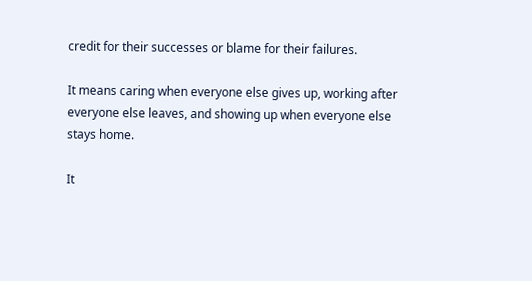credit for their successes or blame for their failures.

It means caring when everyone else gives up, working after everyone else leaves, and showing up when everyone else stays home.

It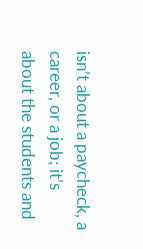isn’t about a paycheck, a career, or a job; it’s about the students and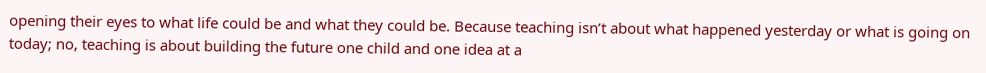opening their eyes to what life could be and what they could be. Because teaching isn’t about what happened yesterday or what is going on today; no, teaching is about building the future one child and one idea at a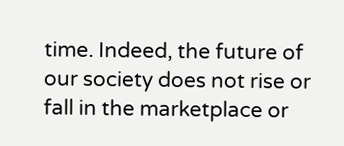time. Indeed, the future of our society does not rise or fall in the marketplace or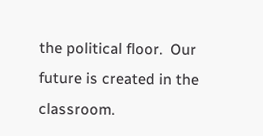the political floor.  Our future is created in the classroom.